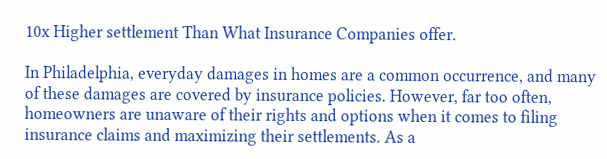10x Higher settlement Than What Insurance Companies offer.

In Philadelphia, everyday damages in homes are a common occurrence, and many of these damages are covered by insurance policies. However, far too often, homeowners are unaware of their rights and options when it comes to filing insurance claims and maximizing their settlements. As a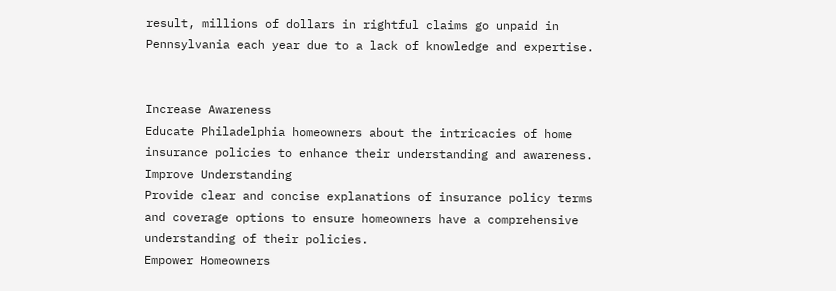result, millions of dollars in rightful claims go unpaid in Pennsylvania each year due to a lack of knowledge and expertise.


Increase Awareness
Educate Philadelphia homeowners about the intricacies of home insurance policies to enhance their understanding and awareness.
Improve Understanding
Provide clear and concise explanations of insurance policy terms and coverage options to ensure homeowners have a comprehensive understanding of their policies.
Empower Homeowners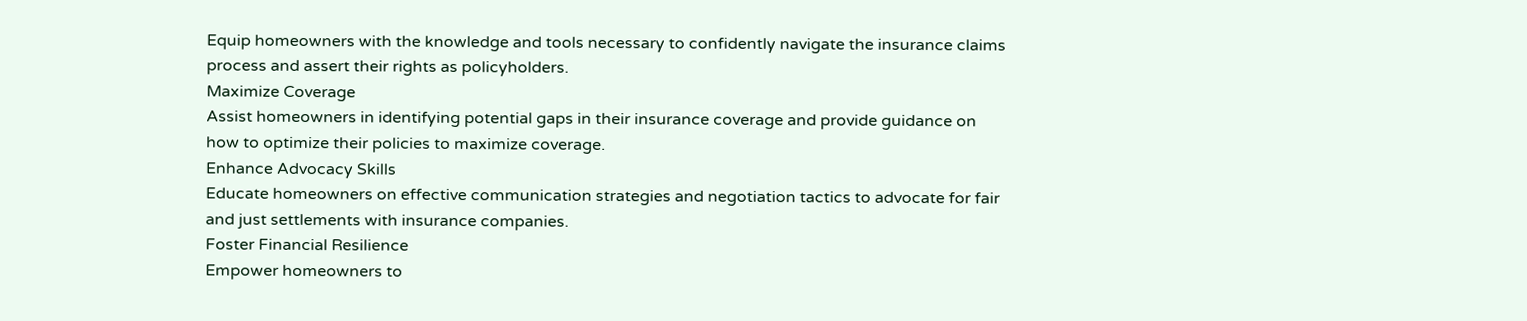Equip homeowners with the knowledge and tools necessary to confidently navigate the insurance claims process and assert their rights as policyholders.
Maximize Coverage
Assist homeowners in identifying potential gaps in their insurance coverage and provide guidance on how to optimize their policies to maximize coverage.
Enhance Advocacy Skills
Educate homeowners on effective communication strategies and negotiation tactics to advocate for fair and just settlements with insurance companies.
Foster Financial Resilience
Empower homeowners to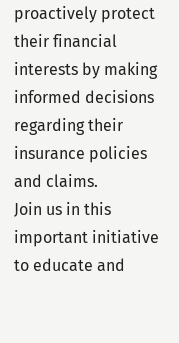proactively protect their financial interests by making informed decisions regarding their insurance policies and claims.
Join us in this important initiative to educate and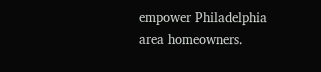empower Philadelphia area homeowners.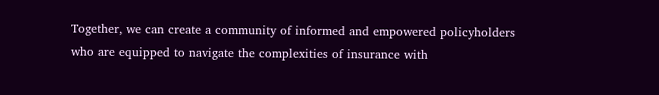Together, we can create a community of informed and empowered policyholders who are equipped to navigate the complexities of insurance with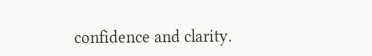confidence and clarity.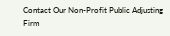Contact Our Non-Profit Public Adjusting Firm